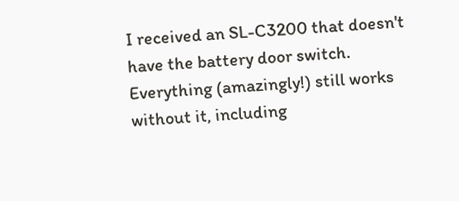I received an SL-C3200 that doesn't have the battery door switch. Everything (amazingly!) still works without it, including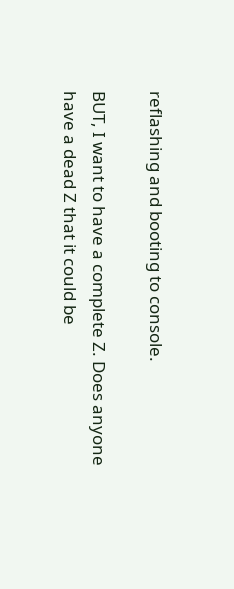reflashing and booting to console.

BUT, I want to have a complete Z. Does anyone have a dead Z that it could be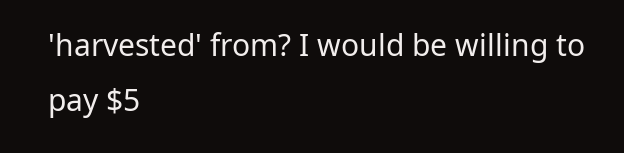'harvested' from? I would be willing to pay $5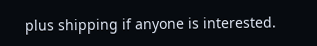plus shipping if anyone is interested.